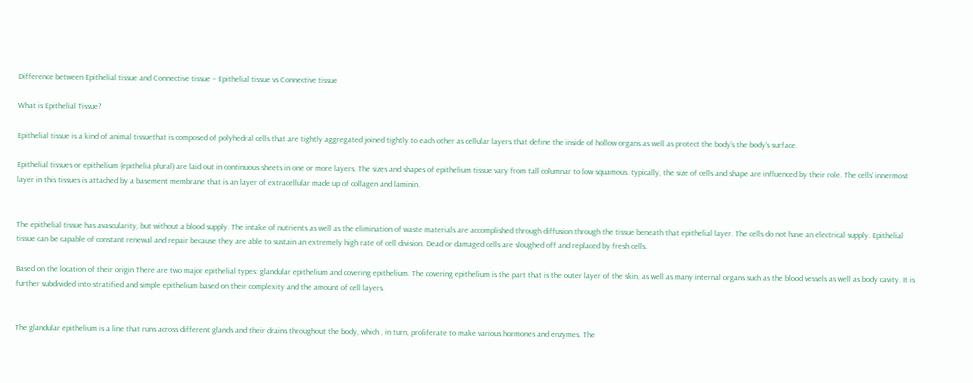Difference between Epithelial tissue and Connective tissue – Epithelial tissue vs Connective tissue

What is Epithelial Tissue?

Epithelial tissue is a kind of animal tissuethat is composed of polyhedral cells that are tightly aggregated joined tightly to each other as cellular layers that define the inside of hollow organs as well as protect the body’s the body’s surface.

Epithelial tissues or epithelium (epithelia plural) are laid out in continuous sheets in one or more layers. The sizes and shapes of epithelium tissue vary from tall columnar to low squamous. typically, the size of cells and shape are influenced by their role. The cells’ innermost layer in this tissues is attached by a basement membrane that is an layer of extracellular made up of collagen and laminin.


The epithelial tissue has avascularity, but without a blood supply. The intake of nutrients as well as the elimination of waste materials are accomplished through diffusion through the tissue beneath that epithelial layer. The cells do not have an electrical supply. Epithelial tissue can be capable of constant renewal and repair because they are able to sustain an extremely high rate of cell division. Dead or damaged cells are sloughed off and replaced by fresh cells.

Based on the location of their origin There are two major epithelial types: glandular epithelium and covering epithelium. The covering epithelium is the part that is the outer layer of the skin, as well as many internal organs such as the blood vessels as well as body cavity. It is further subdivided into stratified and simple epithelium based on their complexity and the amount of cell layers.


The glandular epithelium is a line that runs across different glands and their drains throughout the body, which , in turn, proliferate to make various hormones and enzymes. The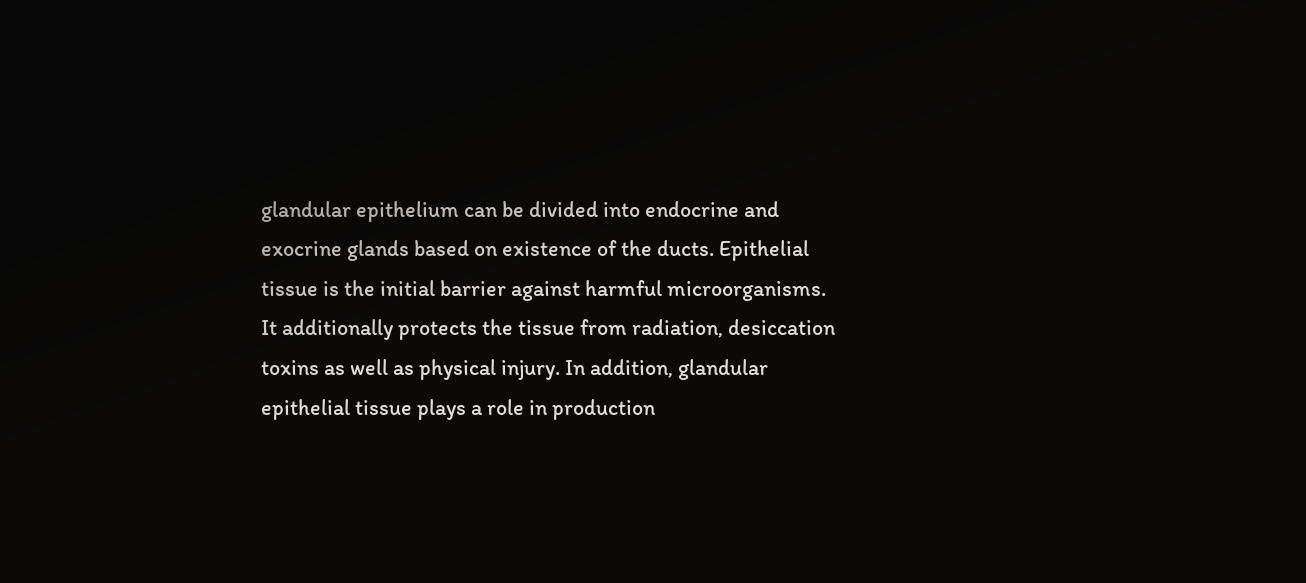glandular epithelium can be divided into endocrine and exocrine glands based on existence of the ducts. Epithelial tissue is the initial barrier against harmful microorganisms. It additionally protects the tissue from radiation, desiccation toxins as well as physical injury. In addition, glandular epithelial tissue plays a role in production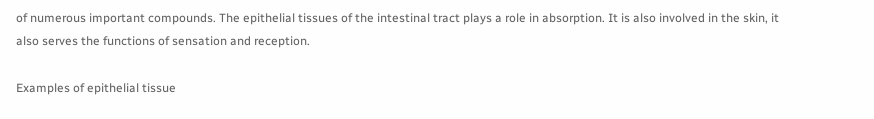of numerous important compounds. The epithelial tissues of the intestinal tract plays a role in absorption. It is also involved in the skin, it also serves the functions of sensation and reception.

Examples of epithelial tissue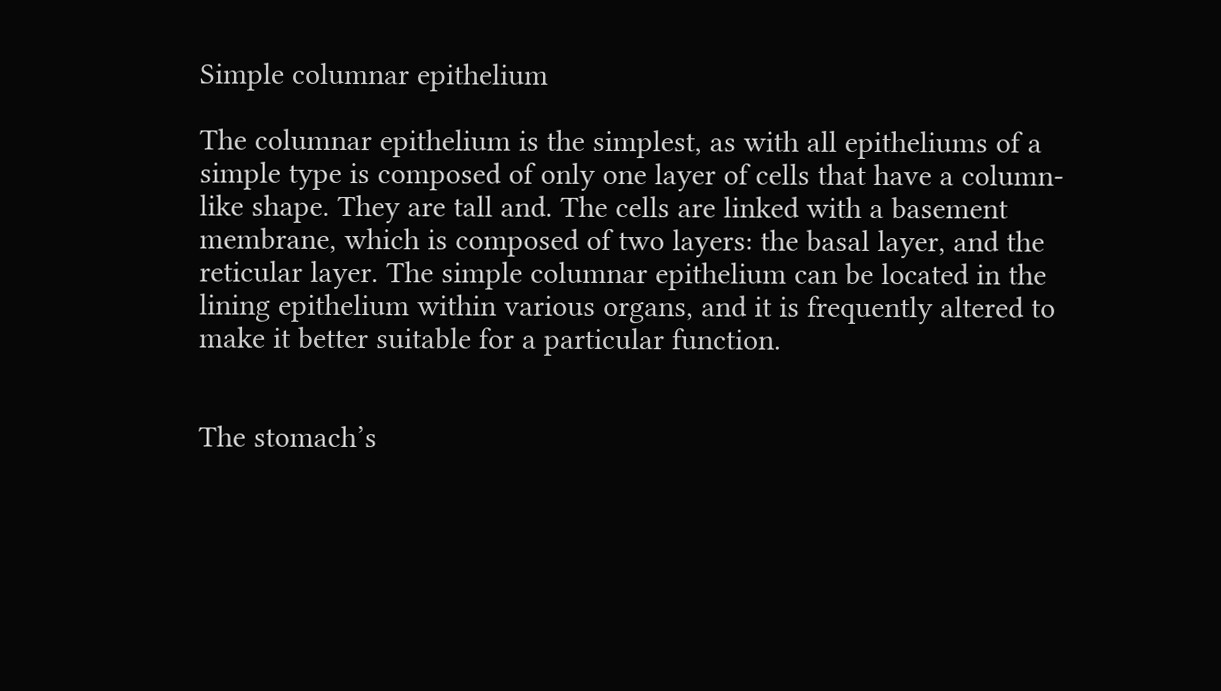Simple columnar epithelium

The columnar epithelium is the simplest, as with all epitheliums of a simple type is composed of only one layer of cells that have a column-like shape. They are tall and. The cells are linked with a basement membrane, which is composed of two layers: the basal layer, and the reticular layer. The simple columnar epithelium can be located in the lining epithelium within various organs, and it is frequently altered to make it better suitable for a particular function.


The stomach’s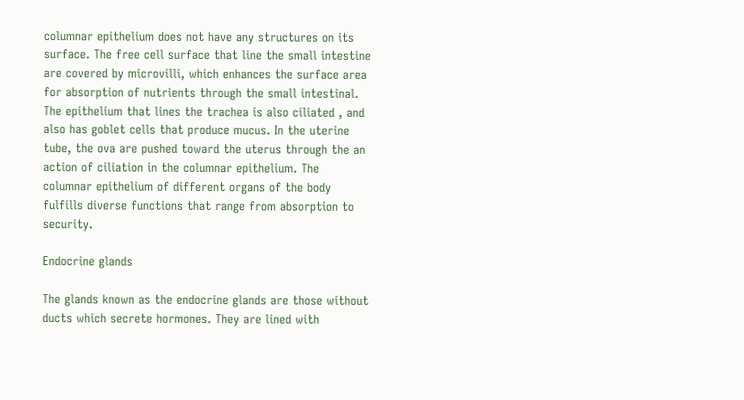columnar epithelium does not have any structures on its surface. The free cell surface that line the small intestine are covered by microvilli, which enhances the surface area for absorption of nutrients through the small intestinal. The epithelium that lines the trachea is also ciliated , and also has goblet cells that produce mucus. In the uterine tube, the ova are pushed toward the uterus through the an action of ciliation in the columnar epithelium. The columnar epithelium of different organs of the body fulfills diverse functions that range from absorption to security.

Endocrine glands

The glands known as the endocrine glands are those without ducts which secrete hormones. They are lined with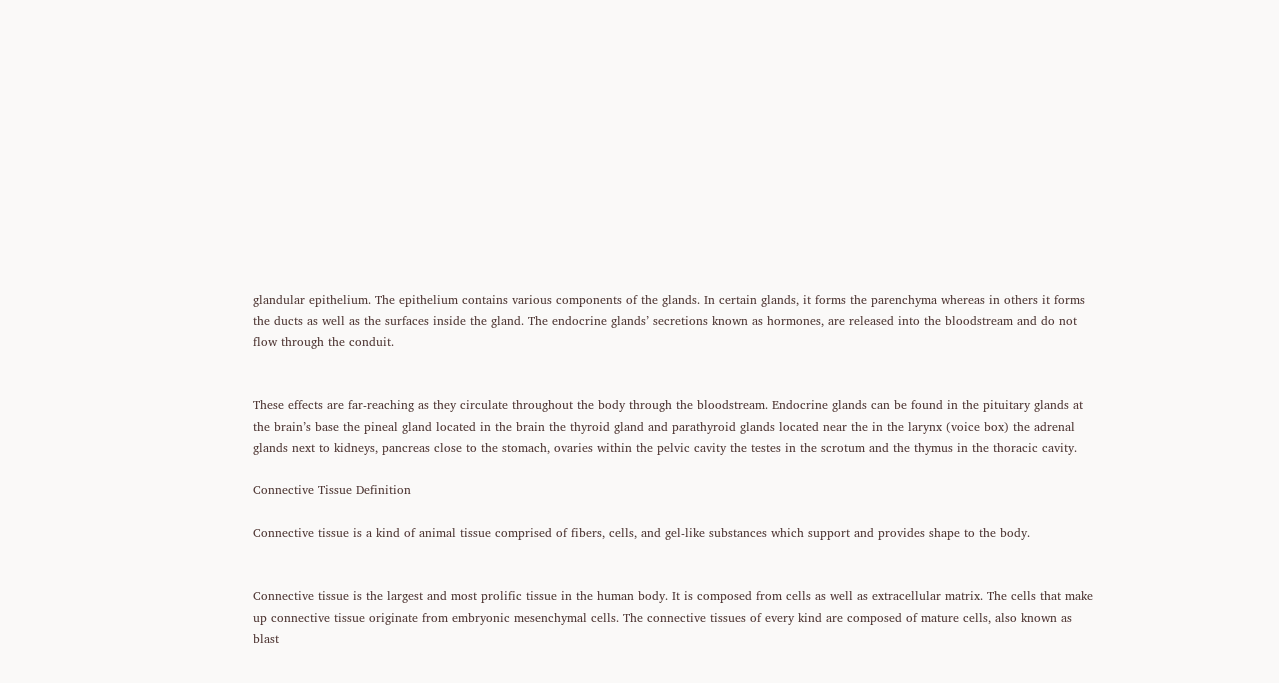glandular epithelium. The epithelium contains various components of the glands. In certain glands, it forms the parenchyma whereas in others it forms the ducts as well as the surfaces inside the gland. The endocrine glands’ secretions known as hormones, are released into the bloodstream and do not flow through the conduit.


These effects are far-reaching as they circulate throughout the body through the bloodstream. Endocrine glands can be found in the pituitary glands at the brain’s base the pineal gland located in the brain the thyroid gland and parathyroid glands located near the in the larynx (voice box) the adrenal glands next to kidneys, pancreas close to the stomach, ovaries within the pelvic cavity the testes in the scrotum and the thymus in the thoracic cavity.

Connective Tissue Definition

Connective tissue is a kind of animal tissue comprised of fibers, cells, and gel-like substances which support and provides shape to the body.


Connective tissue is the largest and most prolific tissue in the human body. It is composed from cells as well as extracellular matrix. The cells that make up connective tissue originate from embryonic mesenchymal cells. The connective tissues of every kind are composed of mature cells, also known as blast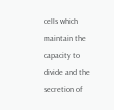cells which maintain the capacity to divide and the secretion of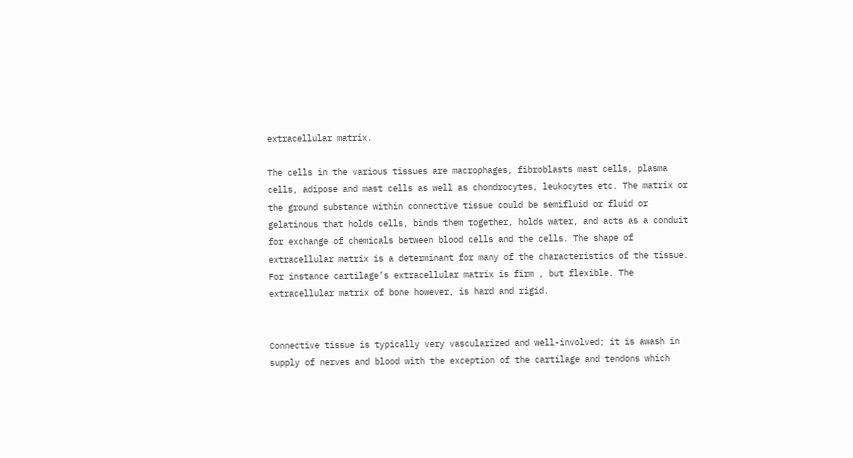extracellular matrix.

The cells in the various tissues are macrophages, fibroblasts mast cells, plasma cells, adipose and mast cells as well as chondrocytes, leukocytes etc. The matrix or the ground substance within connective tissue could be semifluid or fluid or gelatinous that holds cells, binds them together, holds water, and acts as a conduit for exchange of chemicals between blood cells and the cells. The shape of extracellular matrix is a determinant for many of the characteristics of the tissue. For instance cartilage’s extracellular matrix is firm , but flexible. The extracellular matrix of bone however, is hard and rigid.


Connective tissue is typically very vascularized and well-involved; it is awash in supply of nerves and blood with the exception of the cartilage and tendons which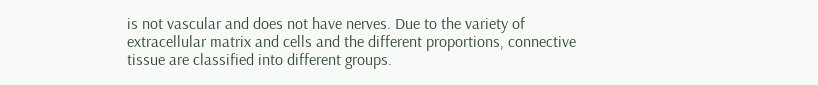is not vascular and does not have nerves. Due to the variety of extracellular matrix and cells and the different proportions, connective tissue are classified into different groups.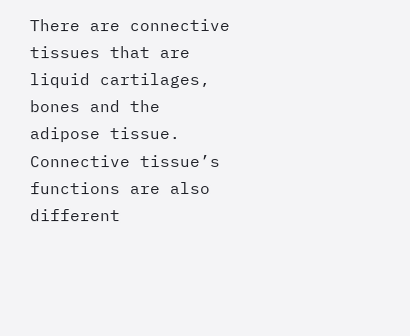There are connective tissues that are liquid cartilages, bones and the adipose tissue. Connective tissue’s functions are also different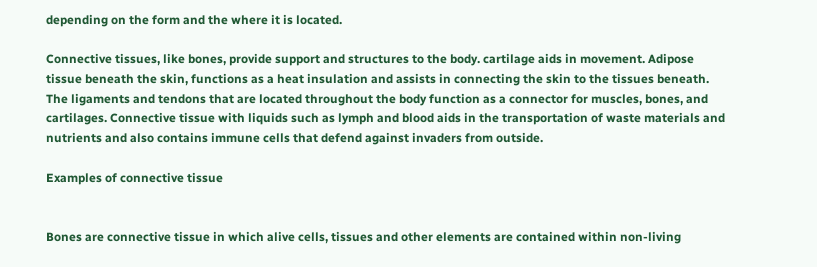depending on the form and the where it is located.

Connective tissues, like bones, provide support and structures to the body. cartilage aids in movement. Adipose tissue beneath the skin, functions as a heat insulation and assists in connecting the skin to the tissues beneath. The ligaments and tendons that are located throughout the body function as a connector for muscles, bones, and cartilages. Connective tissue with liquids such as lymph and blood aids in the transportation of waste materials and nutrients and also contains immune cells that defend against invaders from outside.

Examples of connective tissue


Bones are connective tissue in which alive cells, tissues and other elements are contained within non-living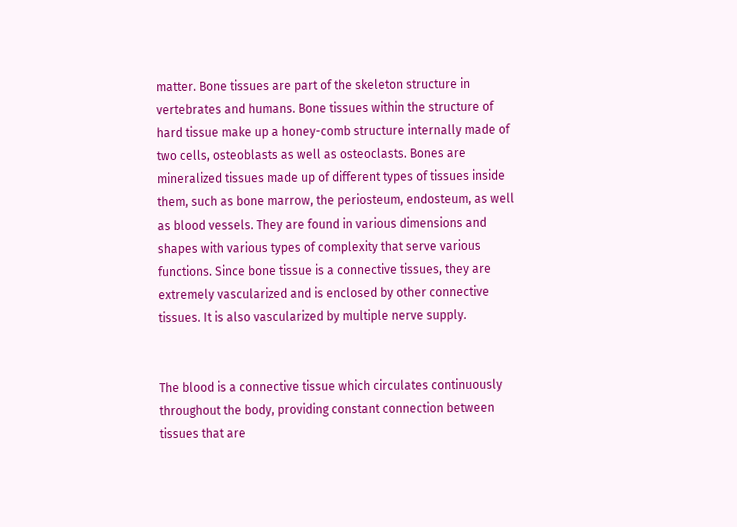matter. Bone tissues are part of the skeleton structure in vertebrates and humans. Bone tissues within the structure of hard tissue make up a honey-comb structure internally made of two cells, osteoblasts as well as osteoclasts. Bones are mineralized tissues made up of different types of tissues inside them, such as bone marrow, the periosteum, endosteum, as well as blood vessels. They are found in various dimensions and shapes with various types of complexity that serve various functions. Since bone tissue is a connective tissues, they are extremely vascularized and is enclosed by other connective tissues. It is also vascularized by multiple nerve supply.


The blood is a connective tissue which circulates continuously throughout the body, providing constant connection between tissues that are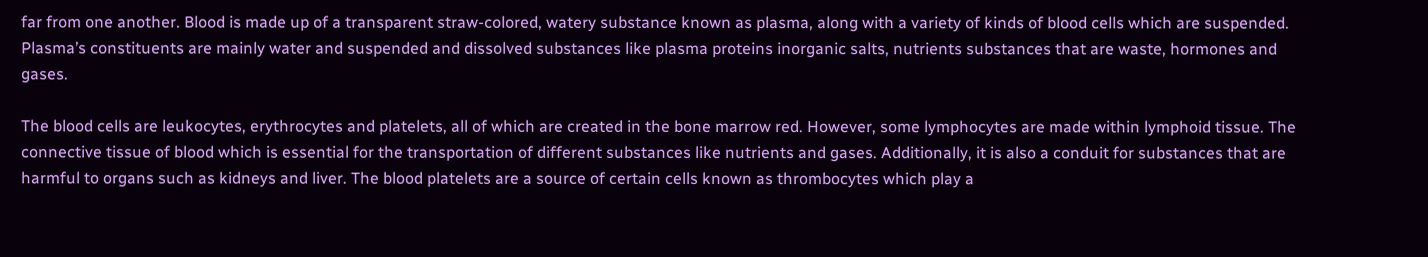far from one another. Blood is made up of a transparent straw-colored, watery substance known as plasma, along with a variety of kinds of blood cells which are suspended. Plasma’s constituents are mainly water and suspended and dissolved substances like plasma proteins inorganic salts, nutrients substances that are waste, hormones and gases.

The blood cells are leukocytes, erythrocytes and platelets, all of which are created in the bone marrow red. However, some lymphocytes are made within lymphoid tissue. The connective tissue of blood which is essential for the transportation of different substances like nutrients and gases. Additionally, it is also a conduit for substances that are harmful to organs such as kidneys and liver. The blood platelets are a source of certain cells known as thrombocytes which play a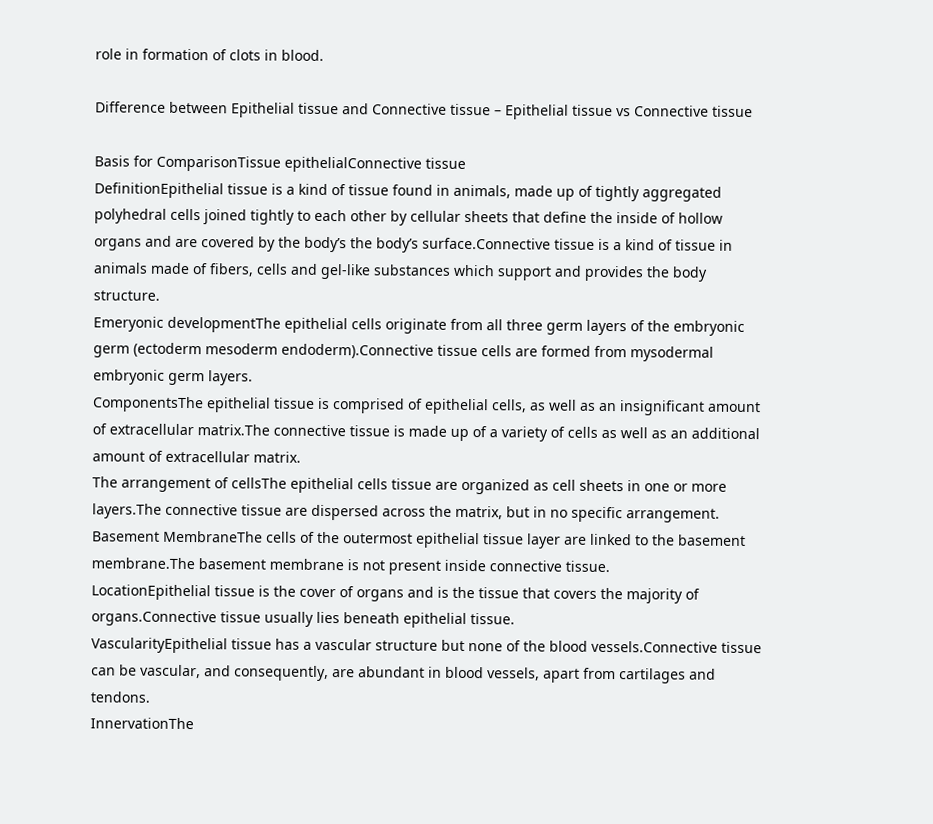role in formation of clots in blood.

Difference between Epithelial tissue and Connective tissue – Epithelial tissue vs Connective tissue

Basis for ComparisonTissue epithelialConnective tissue
DefinitionEpithelial tissue is a kind of tissue found in animals, made up of tightly aggregated polyhedral cells joined tightly to each other by cellular sheets that define the inside of hollow organs and are covered by the body’s the body’s surface.Connective tissue is a kind of tissue in animals made of fibers, cells and gel-like substances which support and provides the body structure.
Emeryonic developmentThe epithelial cells originate from all three germ layers of the embryonic germ (ectoderm mesoderm endoderm).Connective tissue cells are formed from mysodermal embryonic germ layers.
ComponentsThe epithelial tissue is comprised of epithelial cells, as well as an insignificant amount of extracellular matrix.The connective tissue is made up of a variety of cells as well as an additional amount of extracellular matrix.
The arrangement of cellsThe epithelial cells tissue are organized as cell sheets in one or more layers.The connective tissue are dispersed across the matrix, but in no specific arrangement.
Basement MembraneThe cells of the outermost epithelial tissue layer are linked to the basement membrane.The basement membrane is not present inside connective tissue.
LocationEpithelial tissue is the cover of organs and is the tissue that covers the majority of organs.Connective tissue usually lies beneath epithelial tissue.
VascularityEpithelial tissue has a vascular structure but none of the blood vessels.Connective tissue can be vascular, and consequently, are abundant in blood vessels, apart from cartilages and tendons.
InnervationThe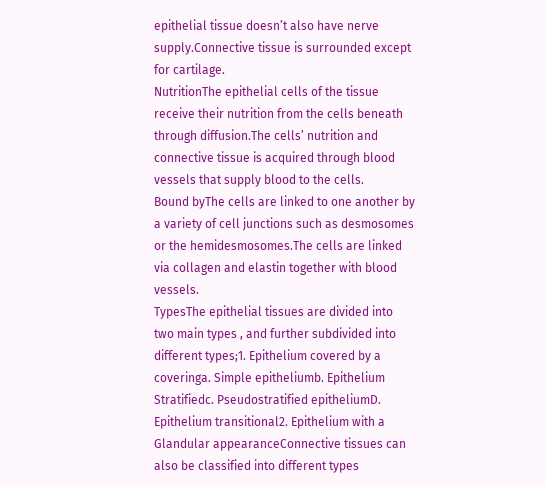epithelial tissue doesn’t also have nerve supply.Connective tissue is surrounded except for cartilage.
NutritionThe epithelial cells of the tissue receive their nutrition from the cells beneath through diffusion.The cells’ nutrition and connective tissue is acquired through blood vessels that supply blood to the cells.
Bound byThe cells are linked to one another by a variety of cell junctions such as desmosomes or the hemidesmosomes.The cells are linked via collagen and elastin together with blood vessels.
TypesThe epithelial tissues are divided into two main types , and further subdivided into different types;1. Epithelium covered by a coveringa. Simple epitheliumb. Epithelium Stratifiedc. Pseudostratified epitheliumD. Epithelium transitional2. Epithelium with a Glandular appearanceConnective tissues can also be classified into different types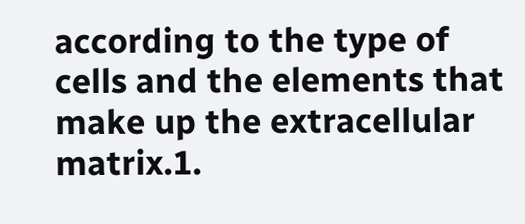according to the type of cells and the elements that make up the extracellular matrix.1.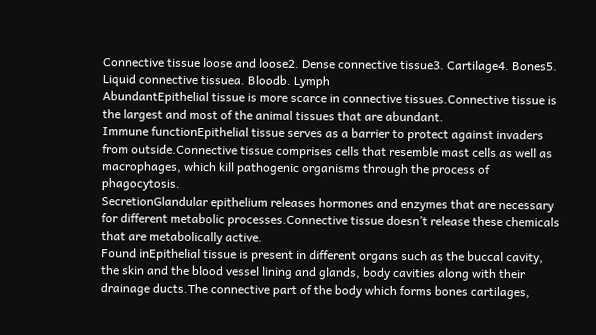Connective tissue loose and loose2. Dense connective tissue3. Cartilage4. Bones5. Liquid connective tissuea. Bloodb. Lymph
AbundantEpithelial tissue is more scarce in connective tissues.Connective tissue is the largest and most of the animal tissues that are abundant.
Immune functionEpithelial tissue serves as a barrier to protect against invaders from outside.Connective tissue comprises cells that resemble mast cells as well as macrophages, which kill pathogenic organisms through the process of phagocytosis.
SecretionGlandular epithelium releases hormones and enzymes that are necessary for different metabolic processes.Connective tissue doesn’t release these chemicals that are metabolically active.
Found inEpithelial tissue is present in different organs such as the buccal cavity, the skin and the blood vessel lining and glands, body cavities along with their drainage ducts.The connective part of the body which forms bones cartilages,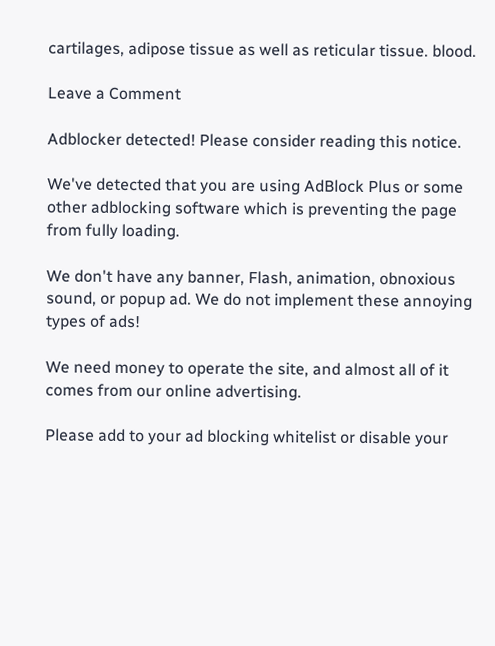cartilages, adipose tissue as well as reticular tissue. blood.

Leave a Comment

Adblocker detected! Please consider reading this notice.

We've detected that you are using AdBlock Plus or some other adblocking software which is preventing the page from fully loading.

We don't have any banner, Flash, animation, obnoxious sound, or popup ad. We do not implement these annoying types of ads!

We need money to operate the site, and almost all of it comes from our online advertising.

Please add to your ad blocking whitelist or disable your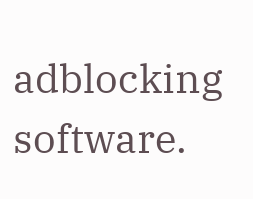adblocking software.